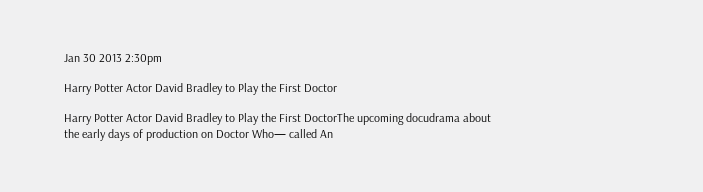Jan 30 2013 2:30pm

Harry Potter Actor David Bradley to Play the First Doctor

Harry Potter Actor David Bradley to Play the First DoctorThe upcoming docudrama about the early days of production on Doctor Who— called An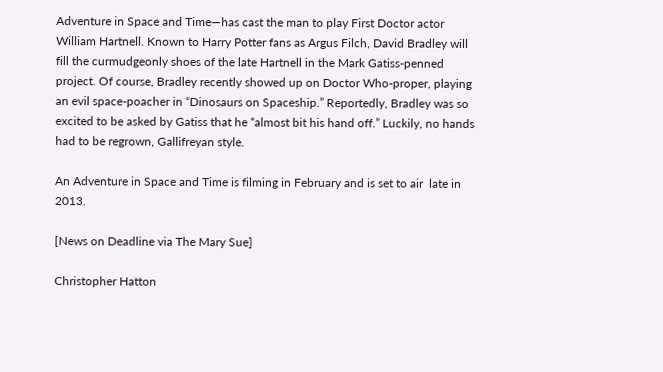Adventure in Space and Time—has cast the man to play First Doctor actor William Hartnell. Known to Harry Potter fans as Argus Filch, David Bradley will fill the curmudgeonly shoes of the late Hartnell in the Mark Gatiss-penned project. Of course, Bradley recently showed up on Doctor Who-proper, playing an evil space-poacher in “Dinosaurs on Spaceship.” Reportedly, Bradley was so excited to be asked by Gatiss that he “almost bit his hand off.” Luckily, no hands had to be regrown, Gallifreyan style.

An Adventure in Space and Time is filming in February and is set to air  late in 2013.

[News on Deadline via The Mary Sue]

Christopher Hatton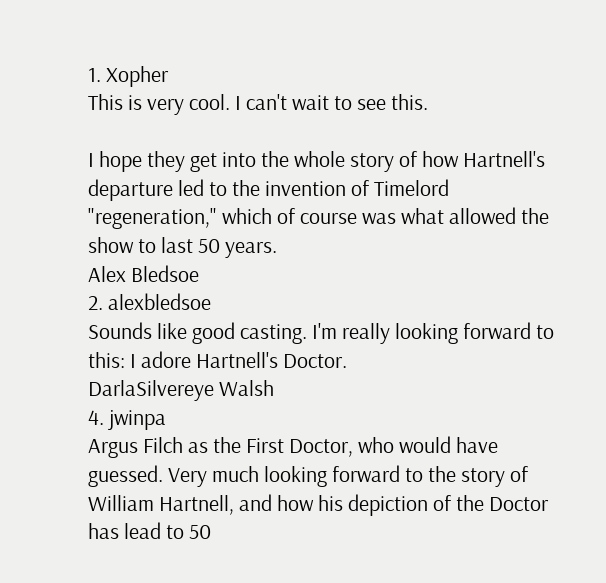1. Xopher
This is very cool. I can't wait to see this.

I hope they get into the whole story of how Hartnell's departure led to the invention of Timelord "regeneration," which of course was what allowed the show to last 50 years.
Alex Bledsoe
2. alexbledsoe
Sounds like good casting. I'm really looking forward to this: I adore Hartnell's Doctor.
DarlaSilvereye Walsh
4. jwinpa
Argus Filch as the First Doctor, who would have guessed. Very much looking forward to the story of William Hartnell, and how his depiction of the Doctor has lead to 50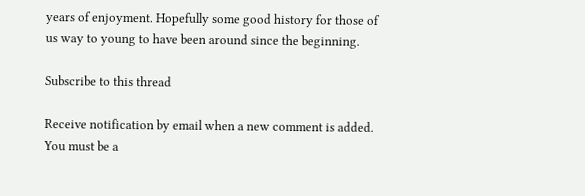years of enjoyment. Hopefully some good history for those of us way to young to have been around since the beginning.

Subscribe to this thread

Receive notification by email when a new comment is added. You must be a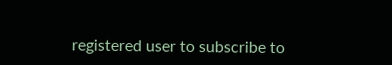registered user to subscribe to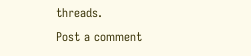threads.
Post a comment